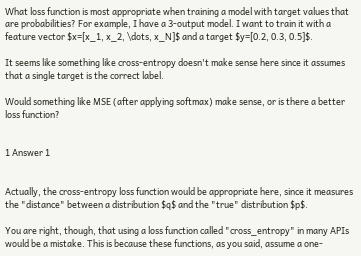What loss function is most appropriate when training a model with target values that are probabilities? For example, I have a 3-output model. I want to train it with a feature vector $x=[x_1, x_2, \dots, x_N]$ and a target $y=[0.2, 0.3, 0.5]$.

It seems like something like cross-entropy doesn't make sense here since it assumes that a single target is the correct label.

Would something like MSE (after applying softmax) make sense, or is there a better loss function?


1 Answer 1


Actually, the cross-entropy loss function would be appropriate here, since it measures the "distance" between a distribution $q$ and the "true" distribution $p$.

You are right, though, that using a loss function called "cross_entropy" in many APIs would be a mistake. This is because these functions, as you said, assume a one-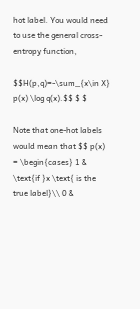hot label. You would need to use the general cross-entropy function,

$$H(p,q)=-\sum_{x\in X} p(x) \log q(x).$$ $ $

Note that one-hot labels would mean that $$ p(x) = \begin{cases} 1 & \text{if }x \text{ is the true label}\\ 0 &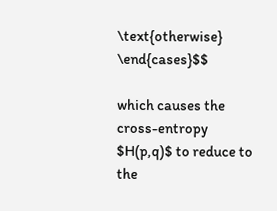\text{otherwise} \end{cases}$$

which causes the cross-entropy $H(p,q)$ to reduce to the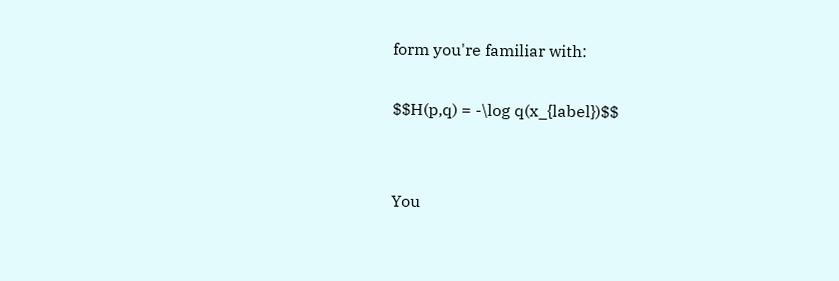form you're familiar with:

$$H(p,q) = -\log q(x_{label})$$


You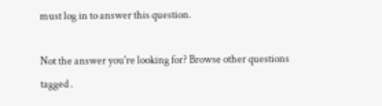must log in to answer this question.

Not the answer you're looking for? Browse other questions tagged .